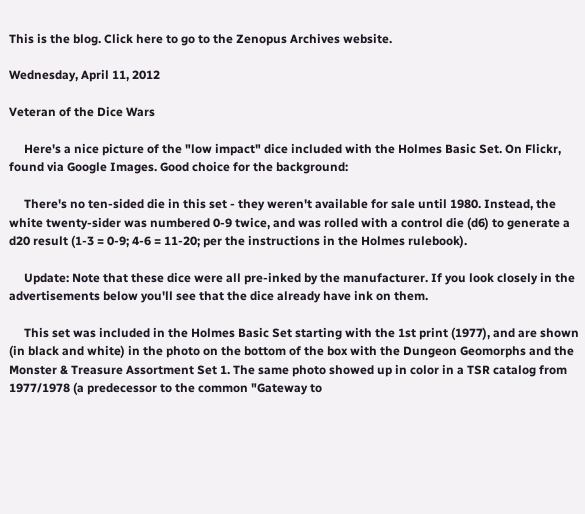This is the blog. Click here to go to the Zenopus Archives website.

Wednesday, April 11, 2012

Veteran of the Dice Wars

     Here's a nice picture of the "low impact" dice included with the Holmes Basic Set. On Flickr, found via Google Images. Good choice for the background:

     There's no ten-sided die in this set - they weren't available for sale until 1980. Instead, the white twenty-sider was numbered 0-9 twice, and was rolled with a control die (d6) to generate a d20 result (1-3 = 0-9; 4-6 = 11-20; per the instructions in the Holmes rulebook).

     Update: Note that these dice were all pre-inked by the manufacturer. If you look closely in the advertisements below you'll see that the dice already have ink on them.

     This set was included in the Holmes Basic Set starting with the 1st print (1977), and are shown (in black and white) in the photo on the bottom of the box with the Dungeon Geomorphs and the Monster & Treasure Assortment Set 1. The same photo showed up in color in a TSR catalog from 1977/1978 (a predecessor to the common "Gateway to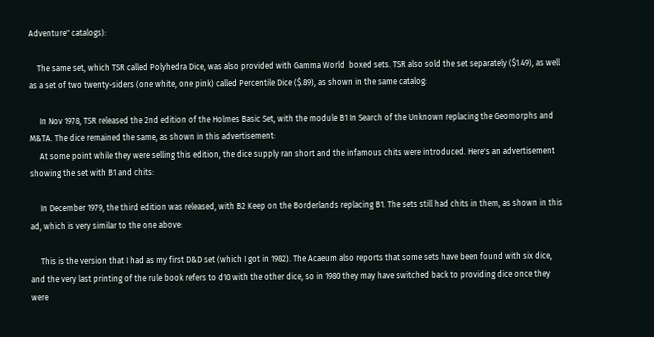Adventure" catalogs):

    The same set, which TSR called Polyhedra Dice, was also provided with Gamma World  boxed sets. TSR also sold the set separately ($1.49), as well as a set of two twenty-siders (one white, one pink) called Percentile Dice ($.89), as shown in the same catalog:

     In Nov 1978, TSR released the 2nd edition of the Holmes Basic Set, with the module B1 In Search of the Unknown replacing the Geomorphs and M&TA. The dice remained the same, as shown in this advertisement:
     At some point while they were selling this edition, the dice supply ran short and the infamous chits were introduced. Here's an advertisement showing the set with B1 and chits:

     In December 1979, the third edition was released, with B2 Keep on the Borderlands replacing B1. The sets still had chits in them, as shown in this ad, which is very similar to the one above:

     This is the version that I had as my first D&D set (which I got in 1982). The Acaeum also reports that some sets have been found with six dice, and the very last printing of the rule book refers to d10 with the other dice, so in 1980 they may have switched back to providing dice once they were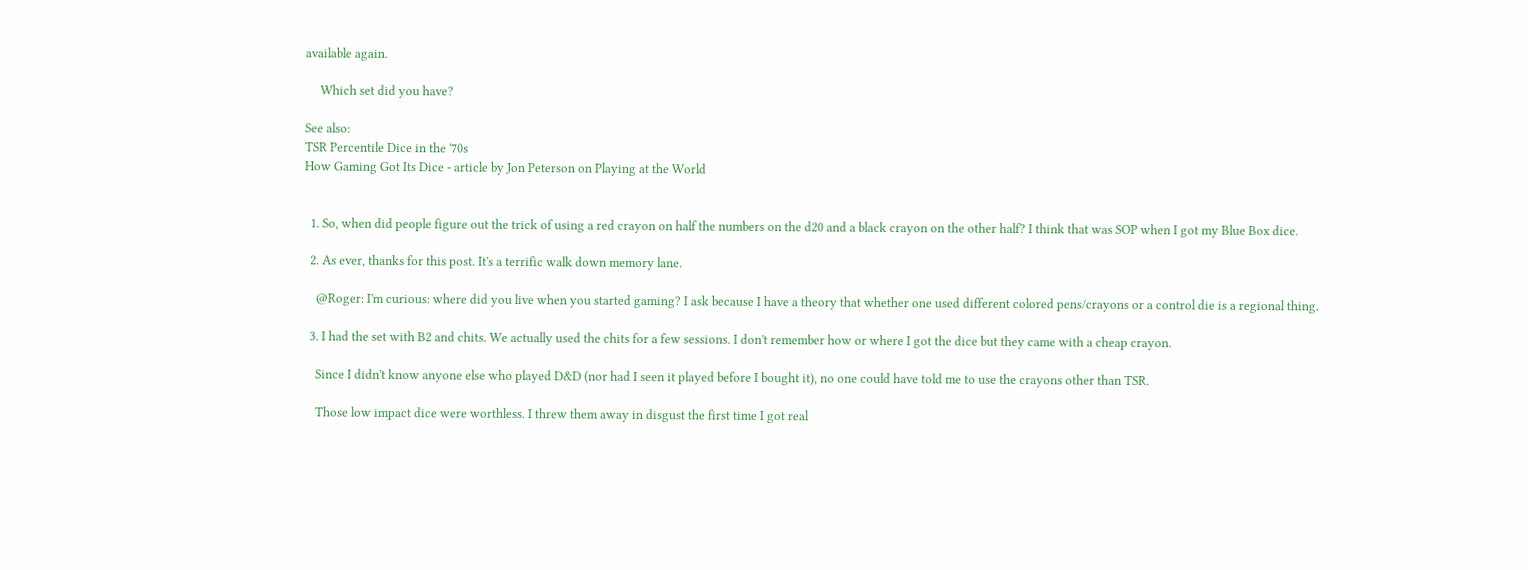available again.

     Which set did you have?

See also:
TSR Percentile Dice in the '70s
How Gaming Got Its Dice - article by Jon Peterson on Playing at the World


  1. So, when did people figure out the trick of using a red crayon on half the numbers on the d20 and a black crayon on the other half? I think that was SOP when I got my Blue Box dice.

  2. As ever, thanks for this post. It's a terrific walk down memory lane.

    @Roger: I'm curious: where did you live when you started gaming? I ask because I have a theory that whether one used different colored pens/crayons or a control die is a regional thing.

  3. I had the set with B2 and chits. We actually used the chits for a few sessions. I don't remember how or where I got the dice but they came with a cheap crayon.

    Since I didn't know anyone else who played D&D (nor had I seen it played before I bought it), no one could have told me to use the crayons other than TSR.

    Those low impact dice were worthless. I threw them away in disgust the first time I got real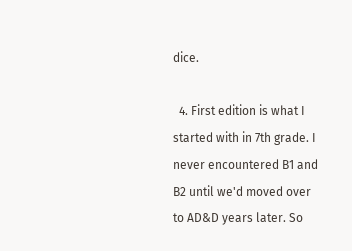dice.

  4. First edition is what I started with in 7th grade. I never encountered B1 and B2 until we'd moved over to AD&D years later. So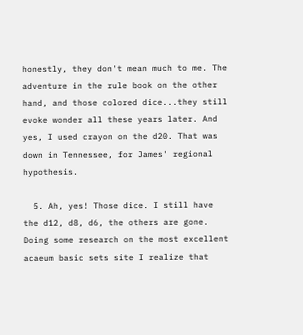honestly, they don't mean much to me. The adventure in the rule book on the other hand, and those colored dice...they still evoke wonder all these years later. And yes, I used crayon on the d20. That was down in Tennessee, for James' regional hypothesis.

  5. Ah, yes! Those dice. I still have the d12, d8, d6, the others are gone. Doing some research on the most excellent acaeum basic sets site I realize that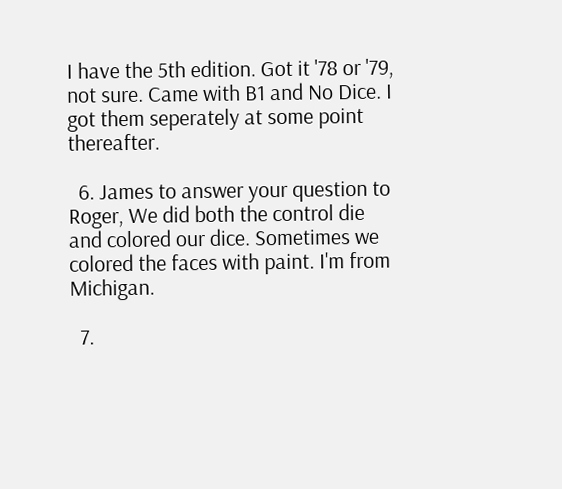I have the 5th edition. Got it '78 or '79, not sure. Came with B1 and No Dice. I got them seperately at some point thereafter.

  6. James to answer your question to Roger, We did both the control die and colored our dice. Sometimes we colored the faces with paint. I'm from Michigan.

  7.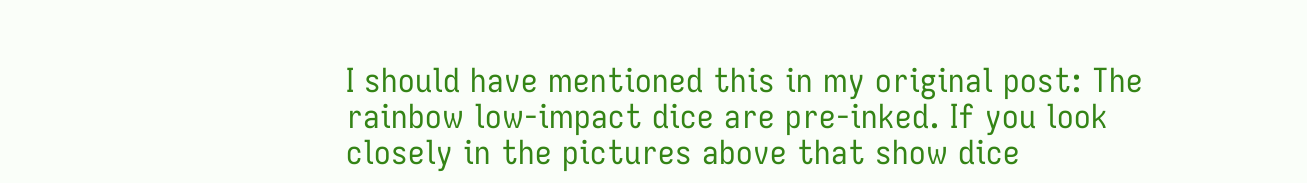I should have mentioned this in my original post: The rainbow low-impact dice are pre-inked. If you look closely in the pictures above that show dice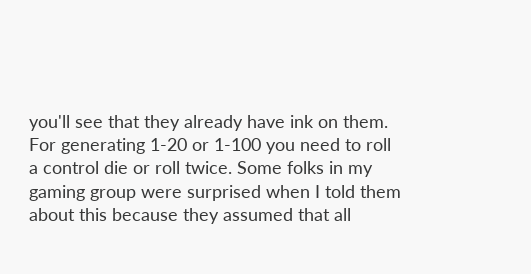you'll see that they already have ink on them. For generating 1-20 or 1-100 you need to roll a control die or roll twice. Some folks in my gaming group were surprised when I told them about this because they assumed that all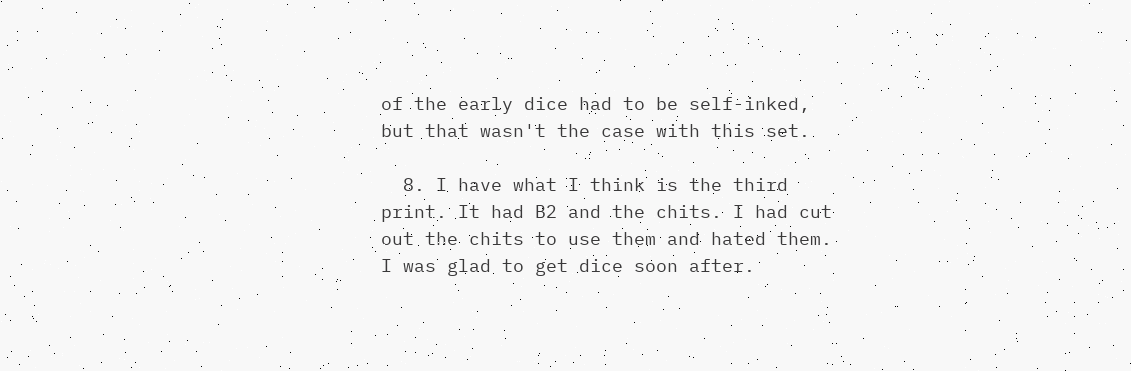of the early dice had to be self-inked, but that wasn't the case with this set.

  8. I have what I think is the third print. It had B2 and the chits. I had cut out the chits to use them and hated them. I was glad to get dice soon after.